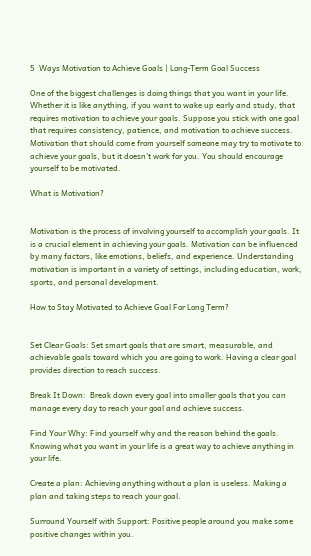5  Ways Motivation to Achieve Goals | Long-Term Goal Success

One of the biggest challenges is doing things that you want in your life. Whether it is like anything, if you want to wake up early and study, that requires motivation to achieve your goals. Suppose you stick with one goal that requires consistency, patience, and motivation to achieve success. Motivation that should come from yourself someone may try to motivate to achieve your goals, but it doesn’t work for you. You should encourage yourself to be motivated.

What is Motivation?


Motivation is the process of involving yourself to accomplish your goals. It is a crucial element in achieving your goals. Motivation can be influenced by many factors, like emotions, beliefs, and experience. Understanding motivation is important in a variety of settings, including education, work, sports, and personal development.

How to Stay Motivated to Achieve Goal For Long Term?


Set Clear Goals: Set smart goals that are smart, measurable, and achievable goals toward which you are going to work. Having a clear goal provides direction to reach success.

Break It Down:  Break down every goal into smaller goals that you can manage every day to reach your goal and achieve success.

Find Your Why: Find yourself why and the reason behind the goals. Knowing what you want in your life is a great way to achieve anything in your life.

Create a plan: Achieving anything without a plan is useless. Making a plan and taking steps to reach your goal.

Surround Yourself with Support: Positive people around you make some positive changes within you.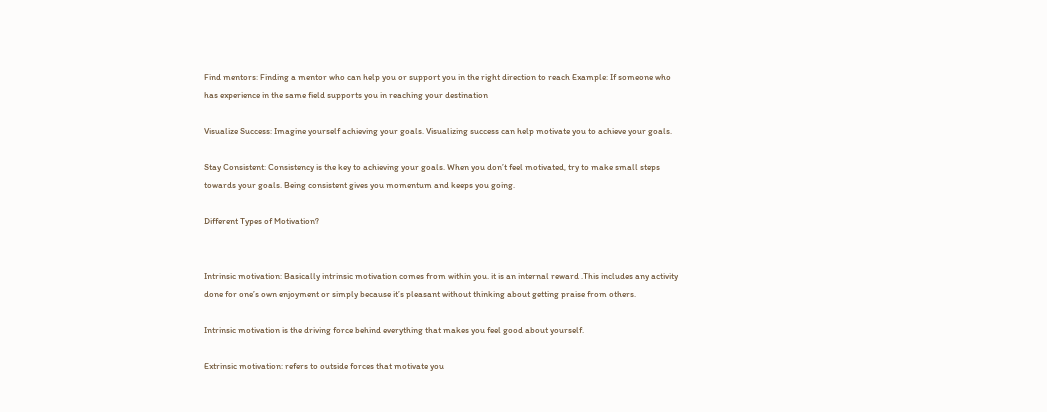Find mentors: Finding a mentor who can help you or support you in the right direction to reach Example: If someone who has experience in the same field supports you in reaching your destination

Visualize Success: Imagine yourself achieving your goals. Visualizing success can help motivate you to achieve your goals.

Stay Consistent: Consistency is the key to achieving your goals. When you don’t feel motivated, try to make small steps towards your goals. Being consistent gives you momentum and keeps you going.

Different Types of Motivation?


Intrinsic motivation: Basically intrinsic motivation comes from within you. it is an internal reward .This includes any activity done for one’s own enjoyment or simply because it’s pleasant without thinking about getting praise from others.

Intrinsic motivation is the driving force behind everything that makes you feel good about yourself.

Extrinsic motivation: refers to outside forces that motivate you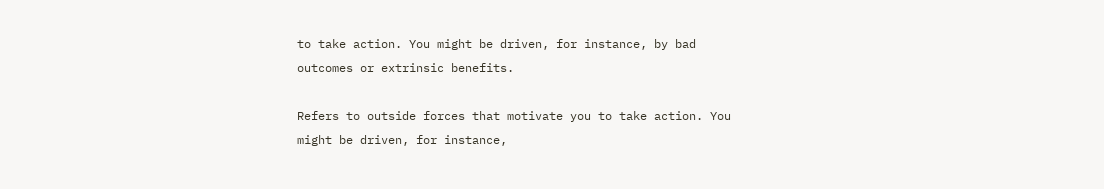to take action. You might be driven, for instance, by bad outcomes or extrinsic benefits.

Refers to outside forces that motivate you to take action. You might be driven, for instance,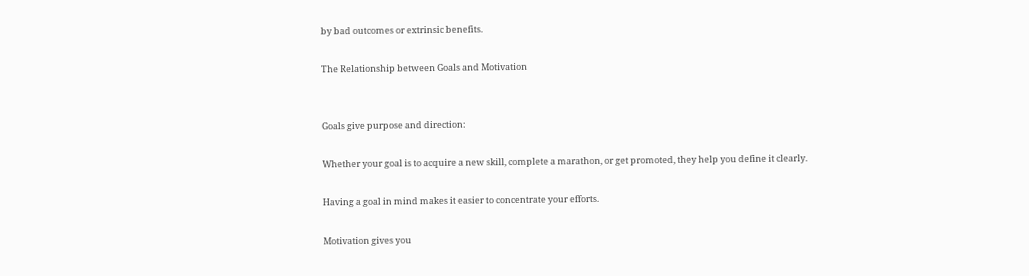by bad outcomes or extrinsic benefits.

The Relationship between Goals and Motivation


Goals give purpose and direction:

Whether your goal is to acquire a new skill, complete a marathon, or get promoted, they help you define it clearly.

Having a goal in mind makes it easier to concentrate your efforts.

Motivation gives you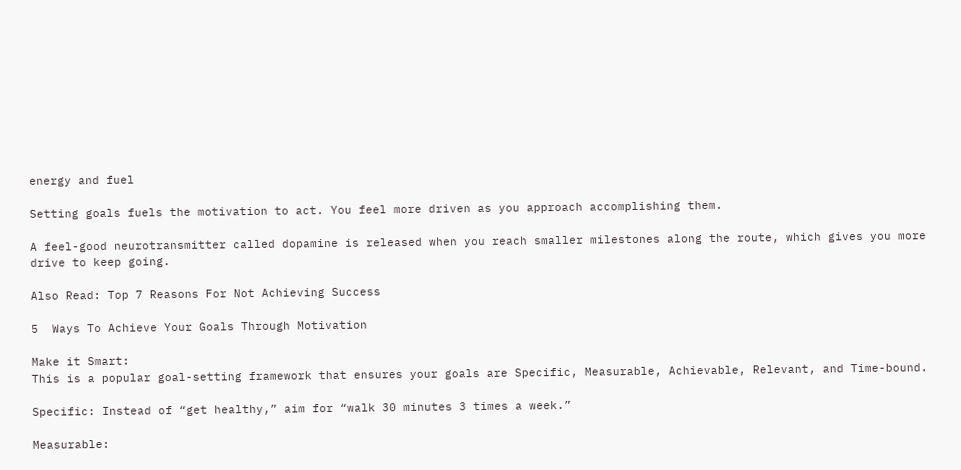energy and fuel

Setting goals fuels the motivation to act. You feel more driven as you approach accomplishing them.

A feel-good neurotransmitter called dopamine is released when you reach smaller milestones along the route, which gives you more drive to keep going.

Also Read: Top 7 Reasons For Not Achieving Success

5  Ways To Achieve Your Goals Through Motivation

Make it Smart:
This is a popular goal-setting framework that ensures your goals are Specific, Measurable, Achievable, Relevant, and Time-bound.

Specific: Instead of “get healthy,” aim for “walk 30 minutes 3 times a week.”

Measurable: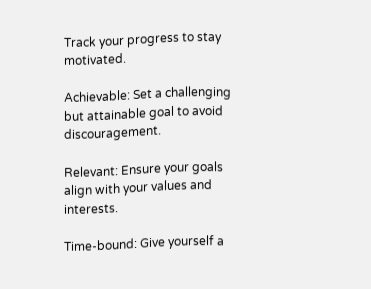Track your progress to stay motivated.

Achievable: Set a challenging but attainable goal to avoid discouragement.

Relevant: Ensure your goals align with your values and interests.

Time-bound: Give yourself a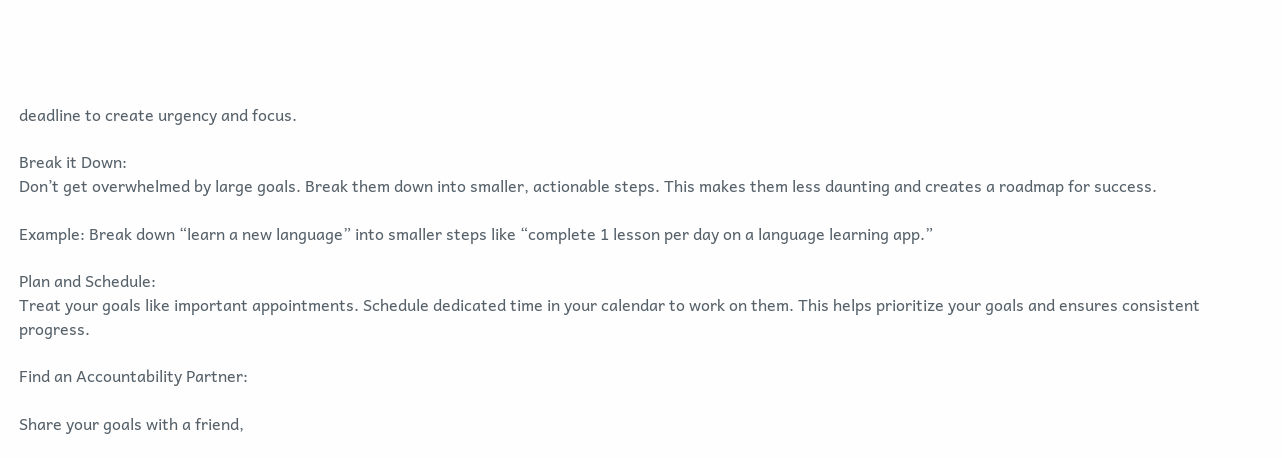deadline to create urgency and focus.

Break it Down:
Don’t get overwhelmed by large goals. Break them down into smaller, actionable steps. This makes them less daunting and creates a roadmap for success.

Example: Break down “learn a new language” into smaller steps like “complete 1 lesson per day on a language learning app.”

Plan and Schedule:
Treat your goals like important appointments. Schedule dedicated time in your calendar to work on them. This helps prioritize your goals and ensures consistent progress.

Find an Accountability Partner:

Share your goals with a friend,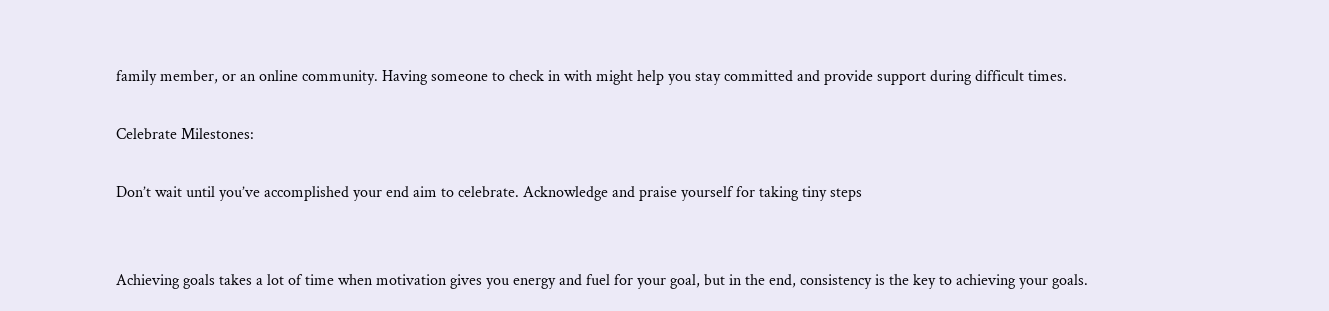family member, or an online community. Having someone to check in with might help you stay committed and provide support during difficult times.

Celebrate Milestones:

Don’t wait until you’ve accomplished your end aim to celebrate. Acknowledge and praise yourself for taking tiny steps


Achieving goals takes a lot of time when motivation gives you energy and fuel for your goal, but in the end, consistency is the key to achieving your goals.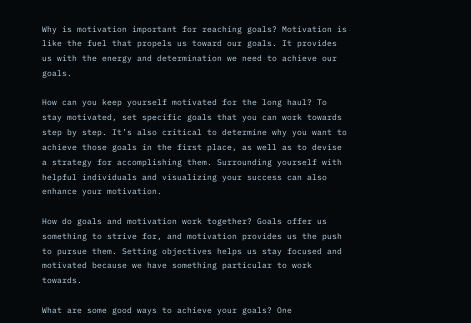Why is motivation important for reaching goals? Motivation is like the fuel that propels us toward our goals. It provides us with the energy and determination we need to achieve our goals.

How can you keep yourself motivated for the long haul? To stay motivated, set specific goals that you can work towards step by step. It’s also critical to determine why you want to achieve those goals in the first place, as well as to devise a strategy for accomplishing them. Surrounding yourself with helpful individuals and visualizing your success can also enhance your motivation.

How do goals and motivation work together? Goals offer us something to strive for, and motivation provides us the push to pursue them. Setting objectives helps us stay focused and motivated because we have something particular to work towards.

What are some good ways to achieve your goals? One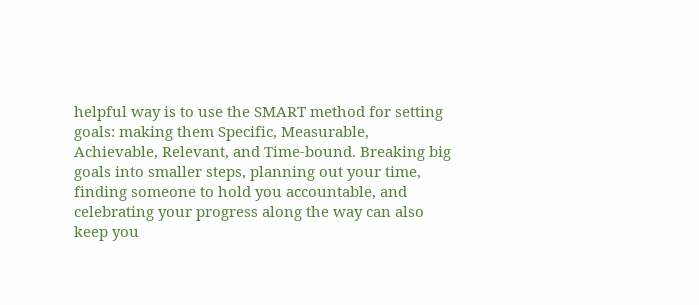helpful way is to use the SMART method for setting goals: making them Specific, Measurable, Achievable, Relevant, and Time-bound. Breaking big goals into smaller steps, planning out your time, finding someone to hold you accountable, and celebrating your progress along the way can also keep you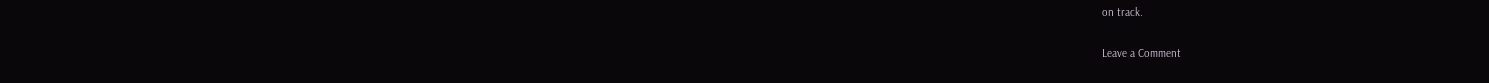on track.

Leave a Comment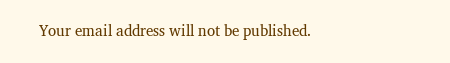Your email address will not be published.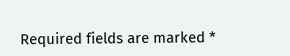Required fields are marked *